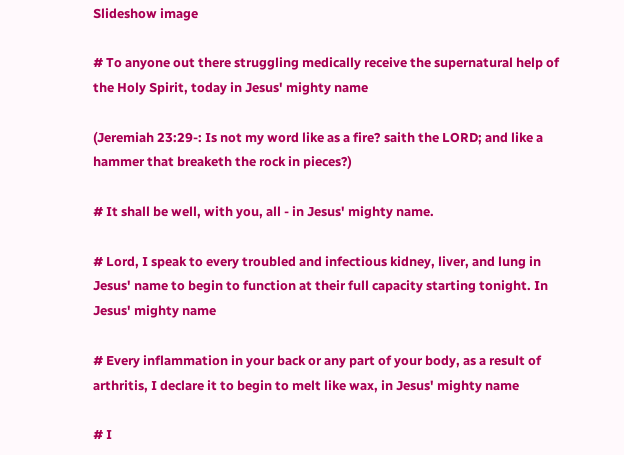Slideshow image

# To anyone out there struggling medically receive the supernatural help of the Holy Spirit, today in Jesus' mighty name

(Jeremiah 23:29-: Is not my word like as a fire? saith the LORD; and like a hammer that breaketh the rock in pieces?)

# It shall be well, with you, all - in Jesus' mighty name.

# Lord, I speak to every troubled and infectious kidney, liver, and lung in Jesus' name to begin to function at their full capacity starting tonight. In Jesus' mighty name

# Every inflammation in your back or any part of your body, as a result of arthritis, I declare it to begin to melt like wax, in Jesus' mighty name

# I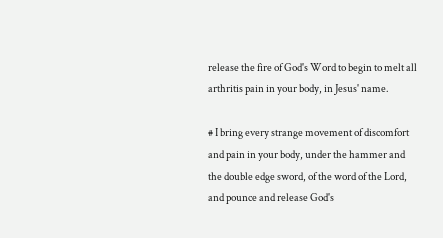release the fire of God's Word to begin to melt all arthritis pain in your body, in Jesus' name.

# I bring every strange movement of discomfort and pain in your body, under the hammer and the double edge sword, of the word of the Lord, and pounce and release God's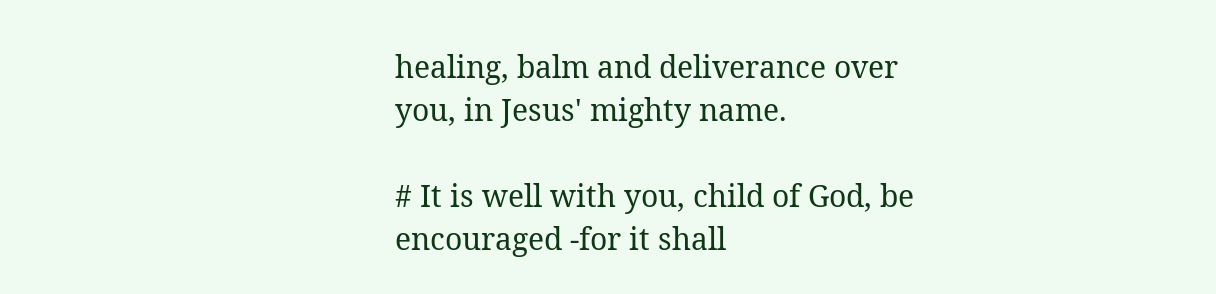healing, balm and deliverance over you, in Jesus' mighty name.

# It is well with you, child of God, be encouraged -for it shall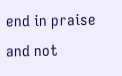end in praise and not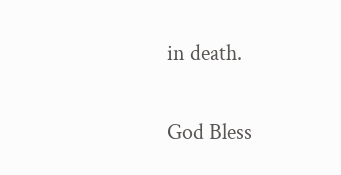in death.

God Bless